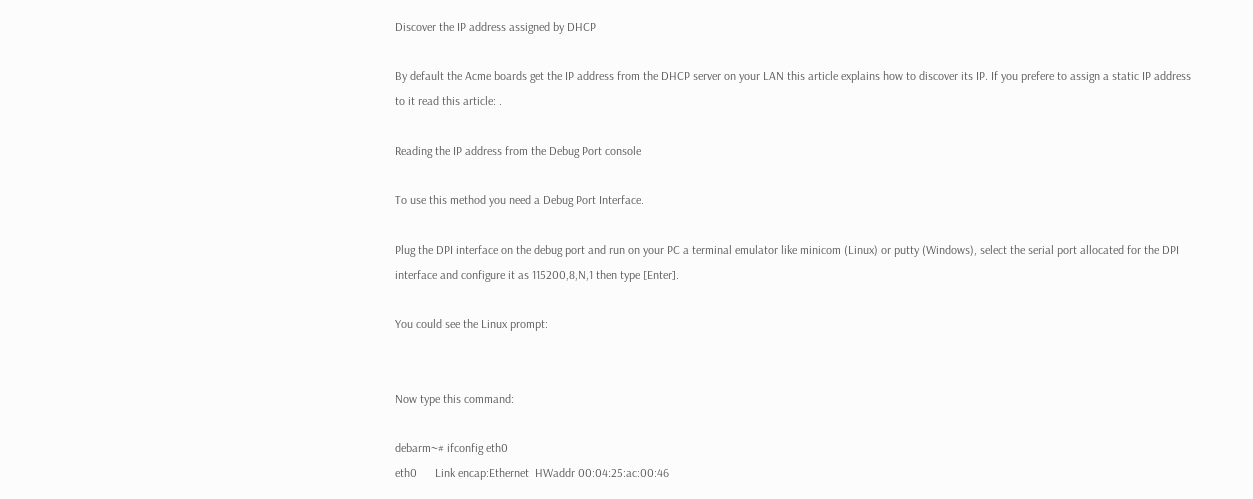Discover the IP address assigned by DHCP

By default the Acme boards get the IP address from the DHCP server on your LAN this article explains how to discover its IP. If you prefere to assign a static IP address to it read this article: .

Reading the IP address from the Debug Port console

To use this method you need a Debug Port Interface.

Plug the DPI interface on the debug port and run on your PC a terminal emulator like minicom (Linux) or putty (Windows), select the serial port allocated for the DPI interface and configure it as 115200,8,N,1 then type [Enter].

You could see the Linux prompt:


Now type this command:

debarm~# ifconfig eth0
eth0      Link encap:Ethernet  HWaddr 00:04:25:ac:00:46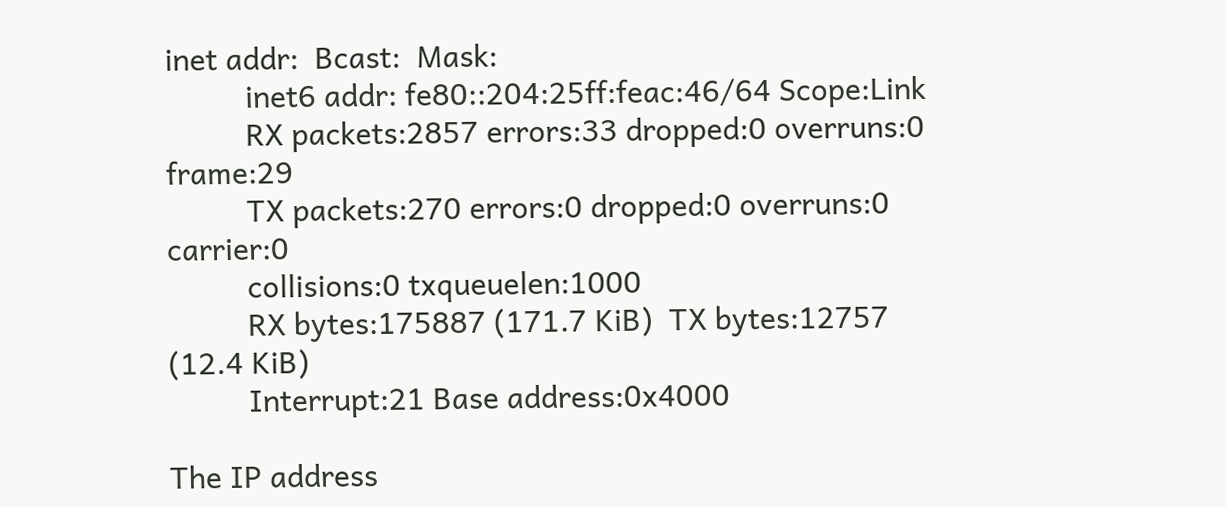inet addr:  Bcast:  Mask:
          inet6 addr: fe80::204:25ff:feac:46/64 Scope:Link
          RX packets:2857 errors:33 dropped:0 overruns:0 frame:29
          TX packets:270 errors:0 dropped:0 overruns:0 carrier:0
          collisions:0 txqueuelen:1000
          RX bytes:175887 (171.7 KiB)  TX bytes:12757 (12.4 KiB)
          Interrupt:21 Base address:0x4000

The IP address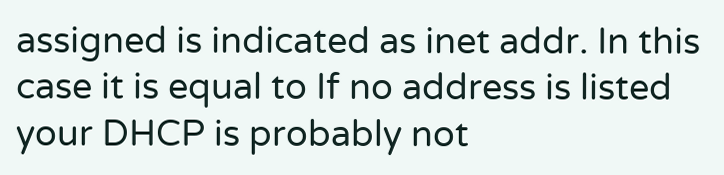assigned is indicated as inet addr. In this case it is equal to If no address is listed your DHCP is probably not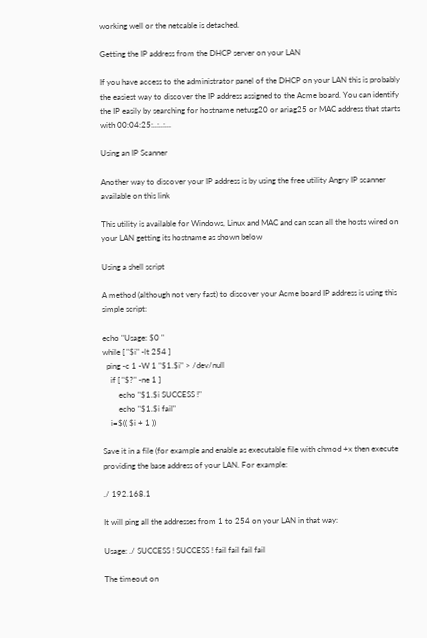working well or the netcable is detached.

Getting the IP address from the DHCP server on your LAN

If you have access to the administrator panel of the DHCP on your LAN this is probably the easiest way to discover the IP address assigned to the Acme board. You can identify the IP easily by searching for hostname netusg20 or ariag25 or MAC address that starts with 00:04:25:..:..:...

Using an IP Scanner

Another way to discover your IP address is by using the free utility Angry IP scanner available on this link

This utility is available for Windows, Linux and MAC and can scan all the hosts wired on your LAN getting its hostname as shown below

Using a shell script

A method (although not very fast) to discover your Acme board IP address is using this simple script:

echo "Usage: $0 "
while [ "$i" -lt 254 ]
  ping -c 1 -W 1 "$1.$i" > /dev/null
    if [ "$?" -ne 1 ]
        echo "$1.$i SUCCESS !"
        echo "$1.$i fail"
    i=$(( $i + 1 ))

Save it in a file (for example and enable as executable file with chmod +x then execute providing the base address of your LAN. For example:

./ 192.168.1

It will ping all the addresses from 1 to 254 on your LAN in that way:

Usage: ./ SUCCESS ! SUCCESS ! fail fail fail fail

The timeout on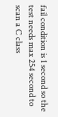fail condition is 1 second so the test needs max 254 second to scan a C class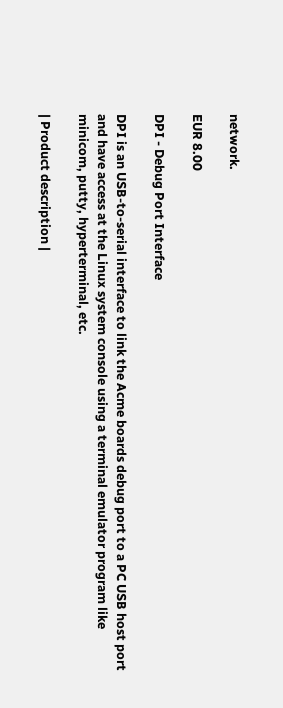network.

EUR 8.00

DPI - Debug Port Interface

DPI is an USB-to-serial interface to link the Acme boards debug port to a PC USB host port and have access at the Linux system console using a terminal emulator program like minicom, putty, hyperterminal, etc.

| Product description |